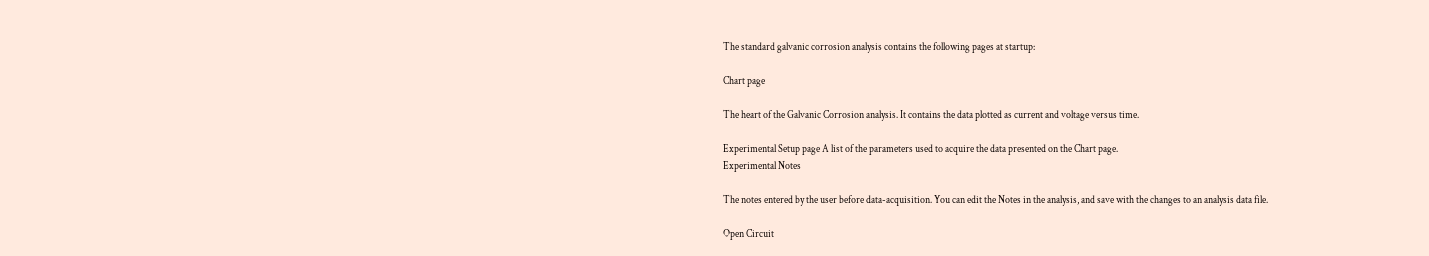The standard galvanic corrosion analysis contains the following pages at startup:

Chart page

The heart of the Galvanic Corrosion analysis. It contains the data plotted as current and voltage versus time.

Experimental Setup page A list of the parameters used to acquire the data presented on the Chart page.
Experimental Notes

The notes entered by the user before data-acquisition. You can edit the Notes in the analysis, and save with the changes to an analysis data file.

Open Circuit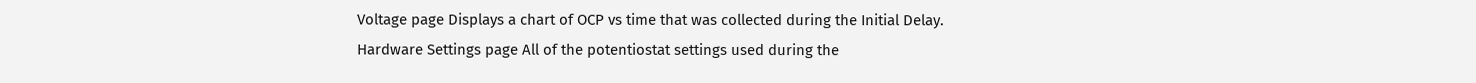Voltage page Displays a chart of OCP vs time that was collected during the Initial Delay.
Hardware Settings page All of the potentiostat settings used during the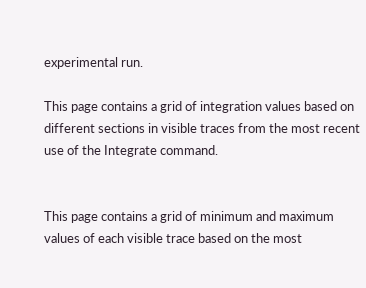experimental run.

This page contains a grid of integration values based on different sections in visible traces from the most recent use of the Integrate command.


This page contains a grid of minimum and maximum values of each visible trace based on the most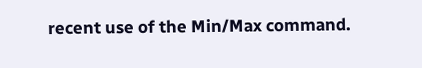recent use of the Min/Max command.